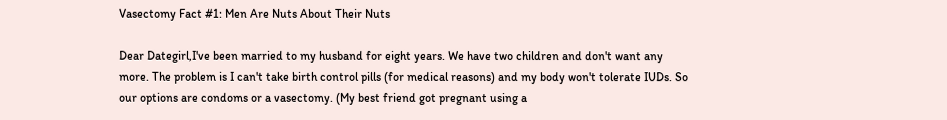Vasectomy Fact #1: Men Are Nuts About Their Nuts

Dear Dategirl,I've been married to my husband for eight years. We have two children and don't want any more. The problem is I can't take birth control pills (for medical reasons) and my body won't tolerate IUDs. So our options are condoms or a vasectomy. (My best friend got pregnant using a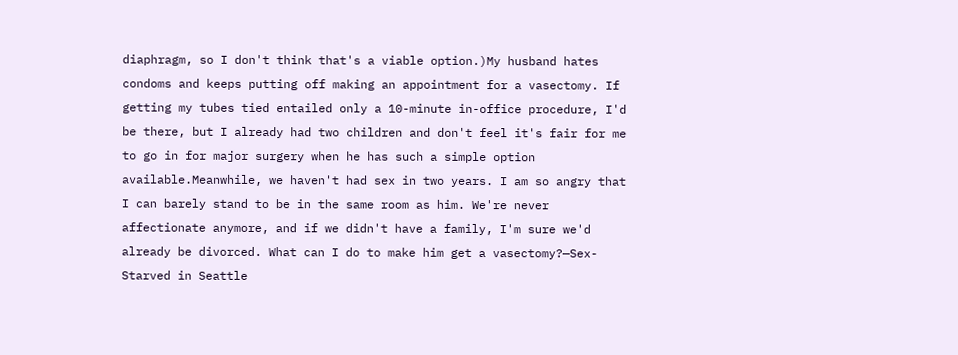diaphragm, so I don't think that's a viable option.)My husband hates condoms and keeps putting off making an appointment for a vasectomy. If getting my tubes tied entailed only a 10-minute in-office procedure, I'd be there, but I already had two children and don't feel it's fair for me to go in for major surgery when he has such a simple option available.Meanwhile, we haven't had sex in two years. I am so angry that I can barely stand to be in the same room as him. We're never affectionate anymore, and if we didn't have a family, I'm sure we'd already be divorced. What can I do to make him get a vasectomy?—Sex-Starved in Seattle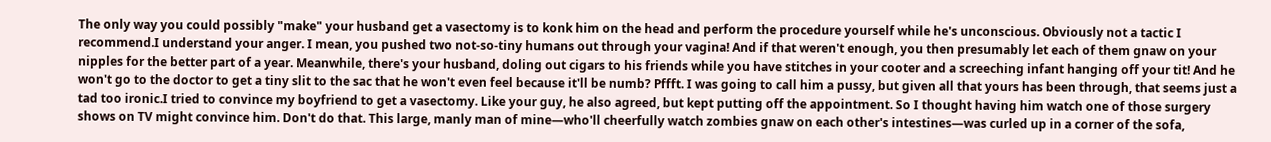The only way you could possibly "make" your husband get a vasectomy is to konk him on the head and perform the procedure yourself while he's unconscious. Obviously not a tactic I recommend.I understand your anger. I mean, you pushed two not-so-tiny humans out through your vagina! And if that weren't enough, you then presumably let each of them gnaw on your nipples for the better part of a year. Meanwhile, there's your husband, doling out cigars to his friends while you have stitches in your cooter and a screeching infant hanging off your tit! And he won't go to the doctor to get a tiny slit to the sac that he won't even feel because it'll be numb? Pffft. I was going to call him a pussy, but given all that yours has been through, that seems just a tad too ironic.I tried to convince my boyfriend to get a vasectomy. Like your guy, he also agreed, but kept putting off the appointment. So I thought having him watch one of those surgery shows on TV might convince him. Don't do that. This large, manly man of mine—who'll cheerfully watch zombies gnaw on each other's intestines—was curled up in a corner of the sofa,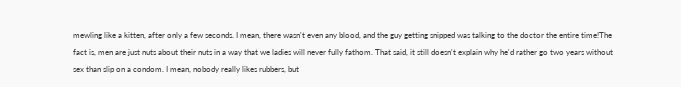mewling like a kitten, after only a few seconds. I mean, there wasn't even any blood, and the guy getting snipped was talking to the doctor the entire time!The fact is, men are just nuts about their nuts in a way that we ladies will never fully fathom. That said, it still doesn't explain why he'd rather go two years without sex than slip on a condom. I mean, nobody really likes rubbers, but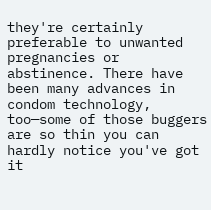they're certainly preferable to unwanted pregnancies or abstinence. There have been many advances in condom technology, too—some of those buggers are so thin you can hardly notice you've got it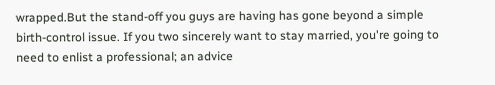wrapped.But the stand-off you guys are having has gone beyond a simple birth-control issue. If you two sincerely want to stay married, you're going to need to enlist a professional; an advice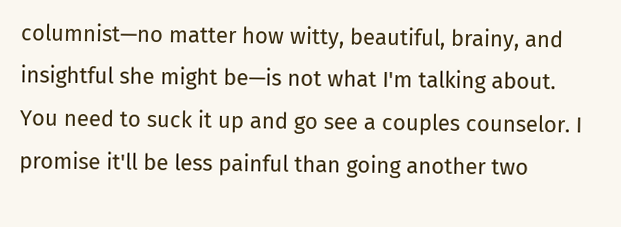columnist—no matter how witty, beautiful, brainy, and insightful she might be—is not what I'm talking about. You need to suck it up and go see a couples counselor. I promise it'll be less painful than going another two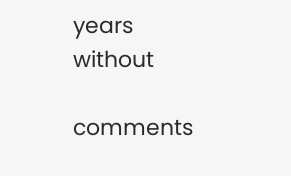years without

comments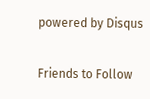powered by Disqus

Friends to Follow